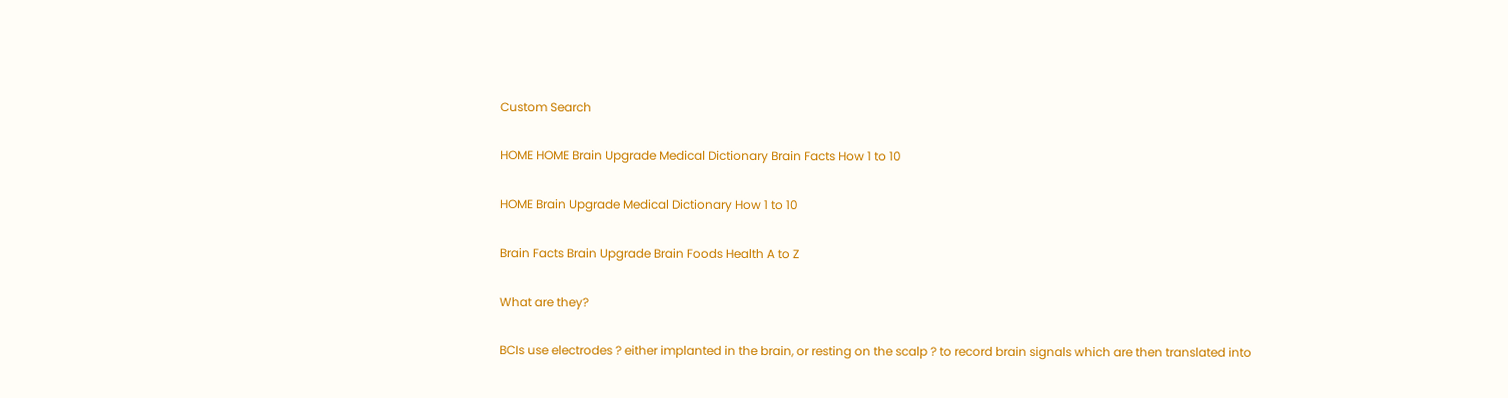Custom Search

HOME HOME Brain Upgrade Medical Dictionary Brain Facts How 1 to 10

HOME Brain Upgrade Medical Dictionary How 1 to 10

Brain Facts Brain Upgrade Brain Foods Health A to Z

What are they?

BCIs use electrodes ? either implanted in the brain, or resting on the scalp ? to record brain signals which are then translated into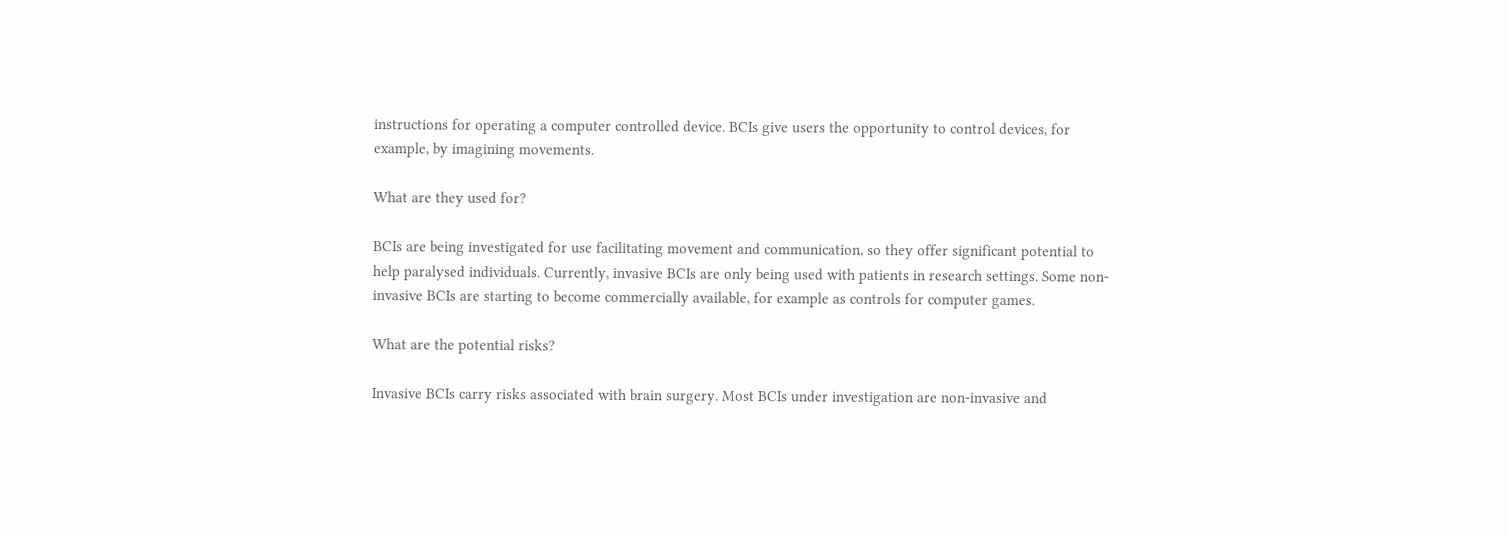instructions for operating a computer controlled device. BCIs give users the opportunity to control devices, for example, by imagining movements.

What are they used for?

BCIs are being investigated for use facilitating movement and communication, so they offer significant potential to help paralysed individuals. Currently, invasive BCIs are only being used with patients in research settings. Some non-invasive BCIs are starting to become commercially available, for example as controls for computer games.

What are the potential risks?

Invasive BCIs carry risks associated with brain surgery. Most BCIs under investigation are non-invasive and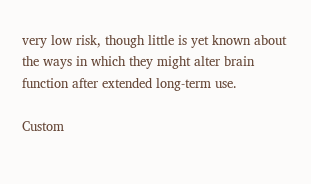very low risk, though little is yet known about the ways in which they might alter brain function after extended long-term use.

Custom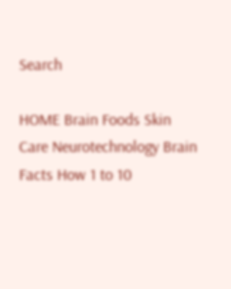Search

HOME Brain Foods Skin Care Neurotechnology Brain Facts How 1 to 10